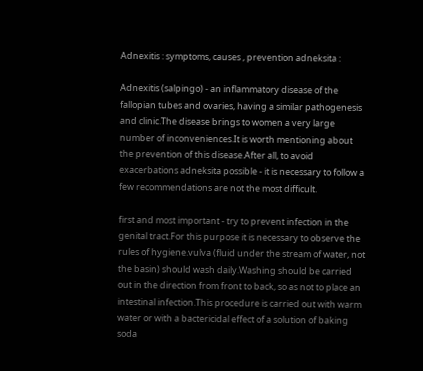Adnexitis : symptoms, causes , prevention adneksita :

Adnexitis (salpingo) - an inflammatory disease of the fallopian tubes and ovaries, having a similar pathogenesis and clinic.The disease brings to women a very large number of inconveniences.It is worth mentioning about the prevention of this disease.After all, to avoid exacerbations adneksita possible - it is necessary to follow a few recommendations are not the most difficult.

first and most important - try to prevent infection in the genital tract.For this purpose it is necessary to observe the rules of hygiene.vulva (fluid under the stream of water, not the basin) should wash daily.Washing should be carried out in the direction from front to back, so as not to place an intestinal infection.This procedure is carried out with warm water or with a bactericidal effect of a solution of baking soda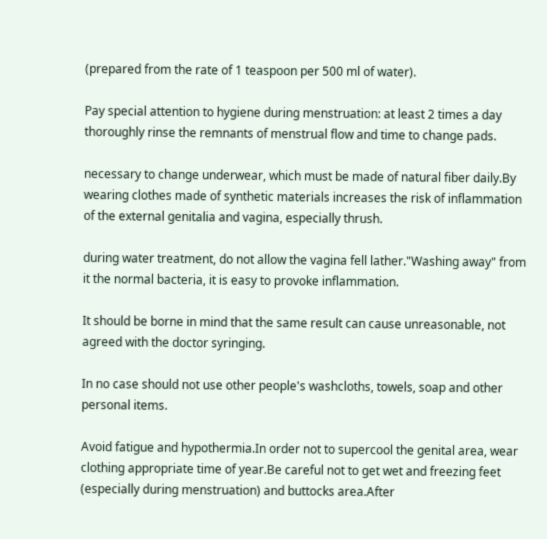(prepared from the rate of 1 teaspoon per 500 ml of water).

Pay special attention to hygiene during menstruation: at least 2 times a day thoroughly rinse the remnants of menstrual flow and time to change pads.

necessary to change underwear, which must be made of natural fiber daily.By wearing clothes made of synthetic materials increases the risk of inflammation of the external genitalia and vagina, especially thrush.

during water treatment, do not allow the vagina fell lather."Washing away" from it the normal bacteria, it is easy to provoke inflammation.

It should be borne in mind that the same result can cause unreasonable, not agreed with the doctor syringing.

In no case should not use other people's washcloths, towels, soap and other personal items.

Avoid fatigue and hypothermia.In order not to supercool the genital area, wear clothing appropriate time of year.Be careful not to get wet and freezing feet (especially during menstruation) and buttocks area.After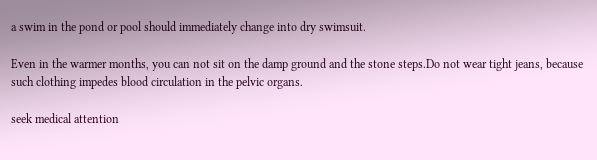a swim in the pond or pool should immediately change into dry swimsuit.

Even in the warmer months, you can not sit on the damp ground and the stone steps.Do not wear tight jeans, because such clothing impedes blood circulation in the pelvic organs.

seek medical attention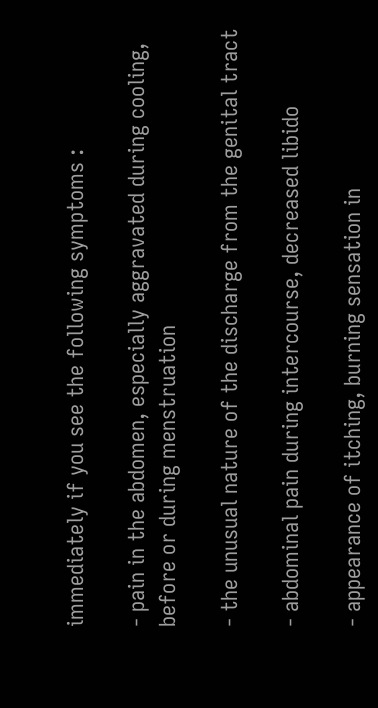immediately if you see the following symptoms :

- pain in the abdomen, especially aggravated during cooling, before or during menstruation

- the unusual nature of the discharge from the genital tract

- abdominal pain during intercourse, decreased libido

- appearance of itching, burning sensation in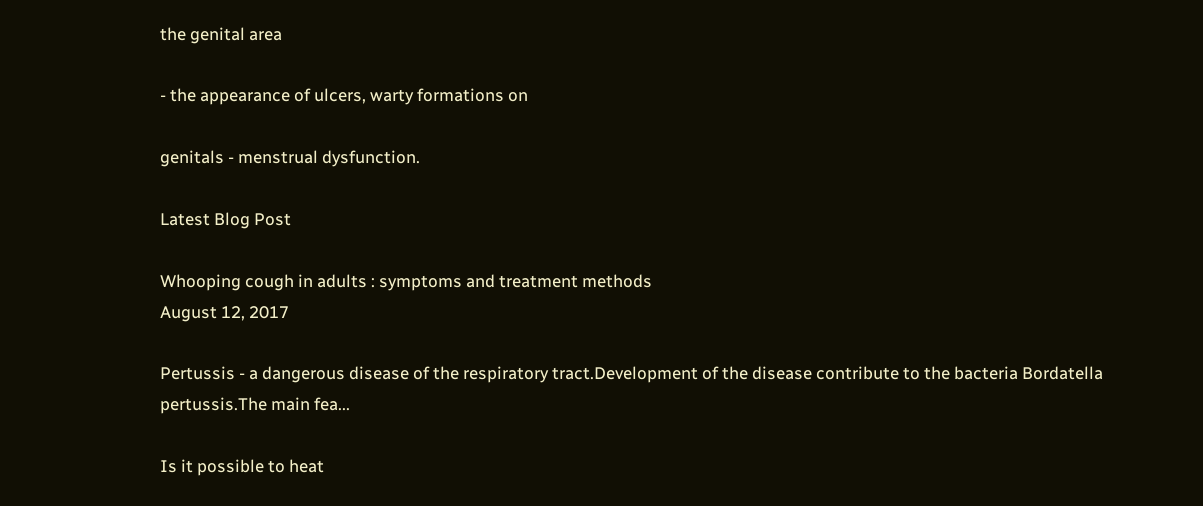the genital area

- the appearance of ulcers, warty formations on

genitals - menstrual dysfunction.

Latest Blog Post

Whooping cough in adults : symptoms and treatment methods
August 12, 2017

Pertussis - a dangerous disease of the respiratory tract.Development of the disease contribute to the bacteria Bordatella pertussis.The main fea...

Is it possible to heat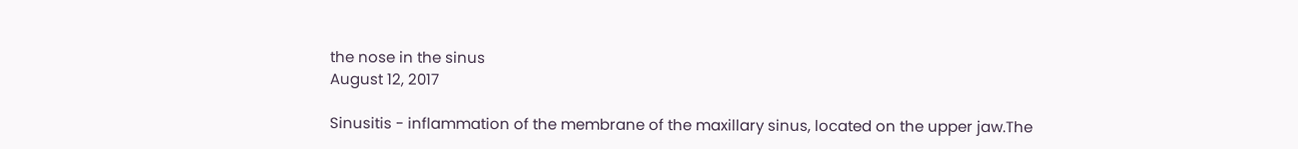the nose in the sinus
August 12, 2017

Sinusitis - inflammation of the membrane of the maxillary sinus, located on the upper jaw.The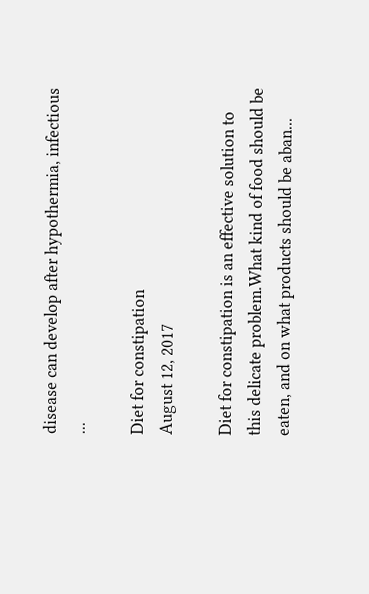disease can develop after hypothermia, infectious ...

Diet for constipation
August 12, 2017

Diet for constipation is an effective solution to this delicate problem.What kind of food should be eaten, and on what products should be aban...